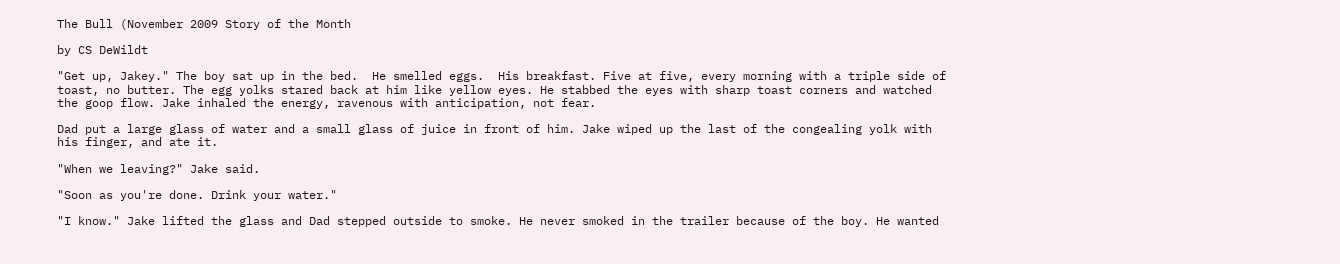The Bull (November 2009 Story of the Month

by CS DeWildt

"Get up, Jakey." The boy sat up in the bed.  He smelled eggs.  His breakfast. Five at five, every morning with a triple side of toast, no butter. The egg yolks stared back at him like yellow eyes. He stabbed the eyes with sharp toast corners and watched the goop flow. Jake inhaled the energy, ravenous with anticipation, not fear.

Dad put a large glass of water and a small glass of juice in front of him. Jake wiped up the last of the congealing yolk with his finger, and ate it.

"When we leaving?" Jake said.

"Soon as you're done. Drink your water."

"I know." Jake lifted the glass and Dad stepped outside to smoke. He never smoked in the trailer because of the boy. He wanted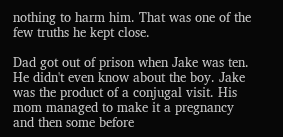nothing to harm him. That was one of the few truths he kept close.

Dad got out of prison when Jake was ten. He didn't even know about the boy. Jake was the product of a conjugal visit. His mom managed to make it a pregnancy and then some before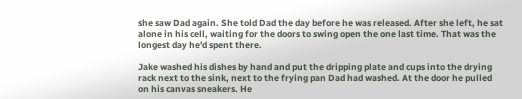she saw Dad again. She told Dad the day before he was released. After she left, he sat alone in his cell, waiting for the doors to swing open the one last time. That was the longest day he'd spent there.

Jake washed his dishes by hand and put the dripping plate and cups into the drying rack next to the sink, next to the frying pan Dad had washed. At the door he pulled on his canvas sneakers. He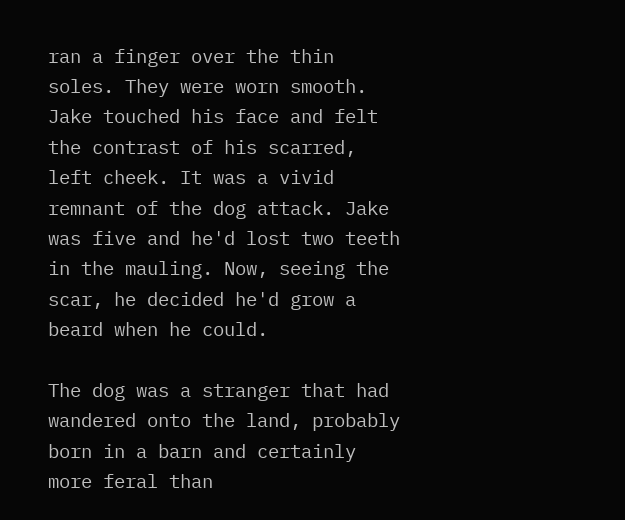ran a finger over the thin soles. They were worn smooth. Jake touched his face and felt the contrast of his scarred, left cheek. It was a vivid remnant of the dog attack. Jake was five and he'd lost two teeth in the mauling. Now, seeing the scar, he decided he'd grow a beard when he could.

The dog was a stranger that had wandered onto the land, probably born in a barn and certainly more feral than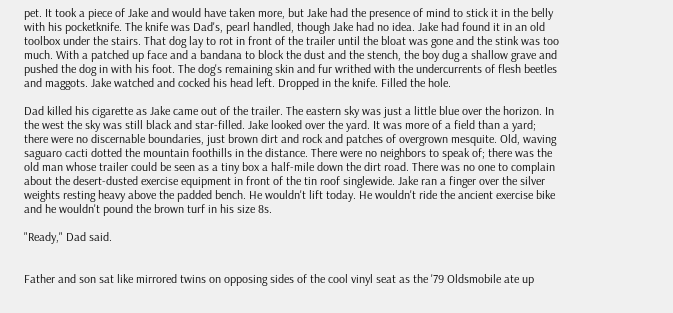pet. It took a piece of Jake and would have taken more, but Jake had the presence of mind to stick it in the belly with his pocketknife. The knife was Dad's, pearl handled, though Jake had no idea. Jake had found it in an old toolbox under the stairs. That dog lay to rot in front of the trailer until the bloat was gone and the stink was too much. With a patched up face and a bandana to block the dust and the stench, the boy dug a shallow grave and pushed the dog in with his foot. The dog's remaining skin and fur writhed with the undercurrents of flesh beetles and maggots. Jake watched and cocked his head left. Dropped in the knife. Filled the hole.

Dad killed his cigarette as Jake came out of the trailer. The eastern sky was just a little blue over the horizon. In the west the sky was still black and star-filled. Jake looked over the yard. It was more of a field than a yard; there were no discernable boundaries, just brown dirt and rock and patches of overgrown mesquite. Old, waving saguaro cacti dotted the mountain foothills in the distance. There were no neighbors to speak of; there was the old man whose trailer could be seen as a tiny box a half-mile down the dirt road. There was no one to complain about the desert-dusted exercise equipment in front of the tin roof singlewide. Jake ran a finger over the silver weights resting heavy above the padded bench. He wouldn't lift today. He wouldn't ride the ancient exercise bike and he wouldn't pound the brown turf in his size 8s.

"Ready," Dad said.


Father and son sat like mirrored twins on opposing sides of the cool vinyl seat as the '79 Oldsmobile ate up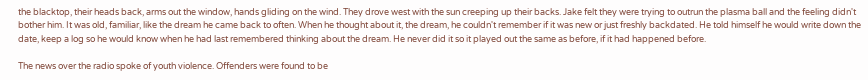the blacktop, their heads back, arms out the window, hands gliding on the wind. They drove west with the sun creeping up their backs. Jake felt they were trying to outrun the plasma ball and the feeling didn't bother him. It was old, familiar, like the dream he came back to often. When he thought about it, the dream, he couldn't remember if it was new or just freshly backdated. He told himself he would write down the date, keep a log so he would know when he had last remembered thinking about the dream. He never did it so it played out the same as before, if it had happened before.

The news over the radio spoke of youth violence. Offenders were found to be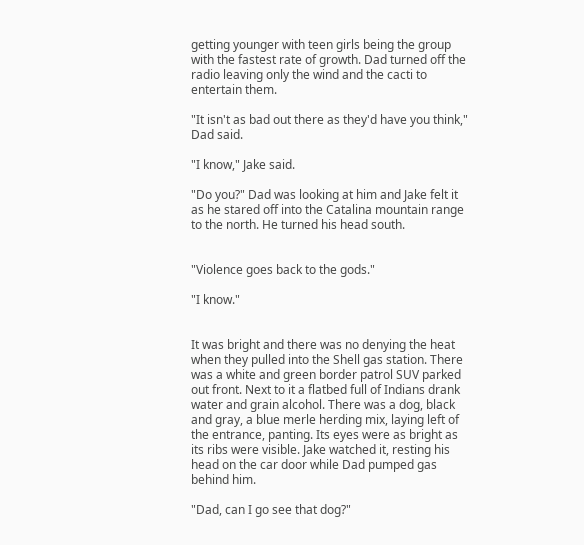getting younger with teen girls being the group with the fastest rate of growth. Dad turned off the radio leaving only the wind and the cacti to entertain them.

"It isn't as bad out there as they'd have you think," Dad said.

"I know," Jake said.

"Do you?" Dad was looking at him and Jake felt it as he stared off into the Catalina mountain range to the north. He turned his head south.


"Violence goes back to the gods."

"I know."


It was bright and there was no denying the heat when they pulled into the Shell gas station. There was a white and green border patrol SUV parked out front. Next to it a flatbed full of Indians drank water and grain alcohol. There was a dog, black and gray, a blue merle herding mix, laying left of the entrance, panting. Its eyes were as bright as its ribs were visible. Jake watched it, resting his head on the car door while Dad pumped gas behind him.

"Dad, can I go see that dog?"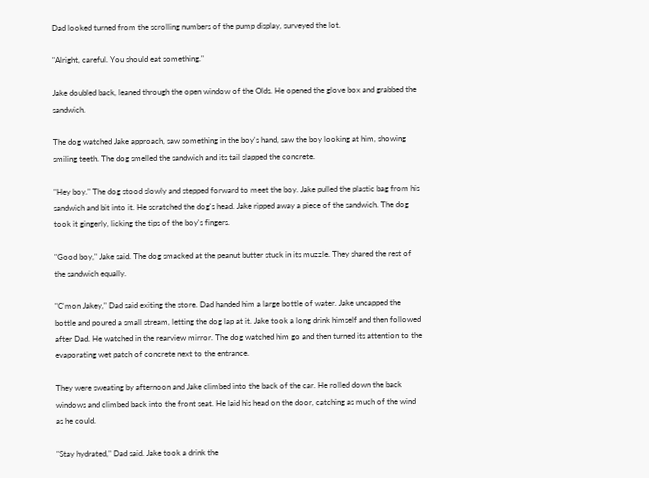Dad looked turned from the scrolling numbers of the pump display, surveyed the lot.

"Alright, careful. You should eat something."

Jake doubled back, leaned through the open window of the Olds. He opened the glove box and grabbed the sandwich.

The dog watched Jake approach, saw something in the boy's hand, saw the boy looking at him, showing smiling teeth. The dog smelled the sandwich and its tail slapped the concrete.

"Hey boy." The dog stood slowly and stepped forward to meet the boy. Jake pulled the plastic bag from his sandwich and bit into it. He scratched the dog's head. Jake ripped away a piece of the sandwich. The dog took it gingerly, licking the tips of the boy's fingers.

"Good boy," Jake said. The dog smacked at the peanut butter stuck in its muzzle. They shared the rest of the sandwich equally.

"C'mon Jakey," Dad said exiting the store. Dad handed him a large bottle of water. Jake uncapped the bottle and poured a small stream, letting the dog lap at it. Jake took a long drink himself and then followed after Dad. He watched in the rearview mirror. The dog watched him go and then turned its attention to the evaporating wet patch of concrete next to the entrance.

They were sweating by afternoon and Jake climbed into the back of the car. He rolled down the back windows and climbed back into the front seat. He laid his head on the door, catching as much of the wind as he could.

"Stay hydrated," Dad said. Jake took a drink the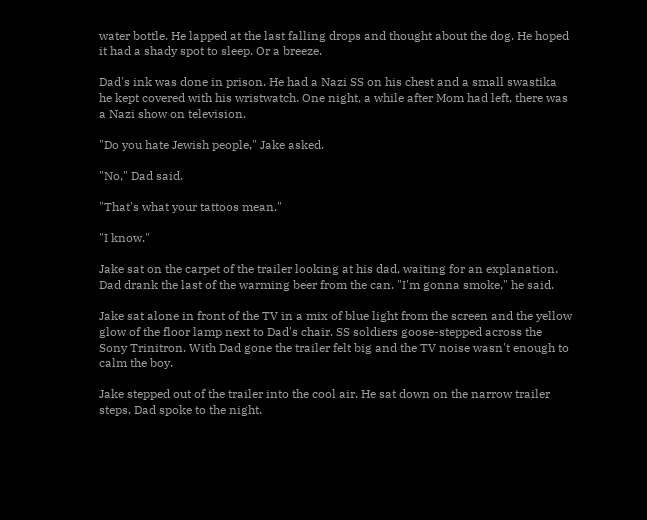water bottle. He lapped at the last falling drops and thought about the dog. He hoped it had a shady spot to sleep. Or a breeze.

Dad's ink was done in prison. He had a Nazi SS on his chest and a small swastika he kept covered with his wristwatch. One night, a while after Mom had left, there was a Nazi show on television.

"Do you hate Jewish people," Jake asked.

"No," Dad said.

"That's what your tattoos mean."

"I know."

Jake sat on the carpet of the trailer looking at his dad, waiting for an explanation. Dad drank the last of the warming beer from the can. "I'm gonna smoke," he said.

Jake sat alone in front of the TV in a mix of blue light from the screen and the yellow glow of the floor lamp next to Dad's chair. SS soldiers goose-stepped across the Sony Trinitron. With Dad gone the trailer felt big and the TV noise wasn't enough to calm the boy.

Jake stepped out of the trailer into the cool air. He sat down on the narrow trailer steps. Dad spoke to the night.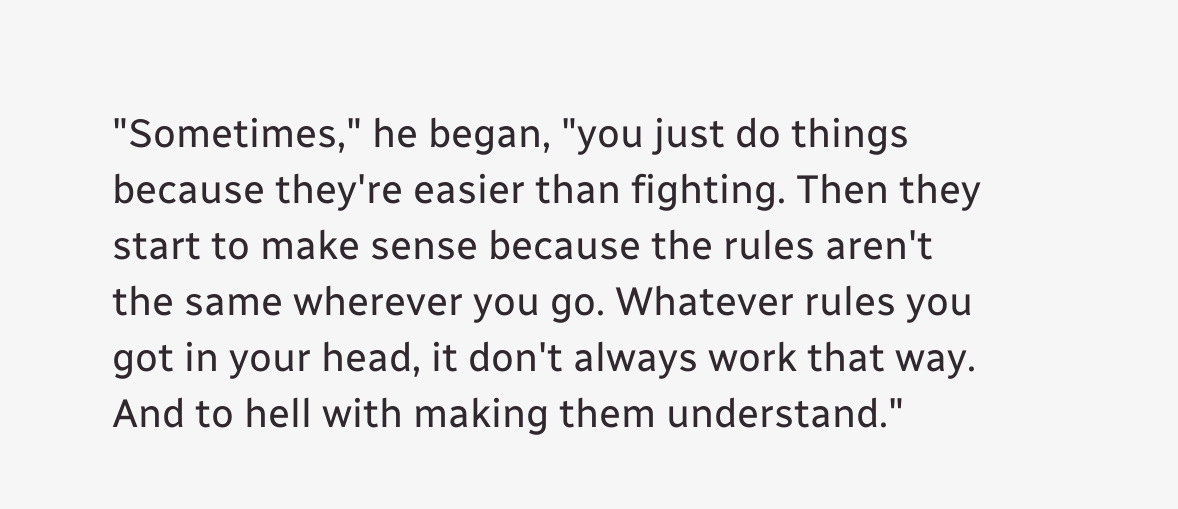"Sometimes," he began, "you just do things because they're easier than fighting. Then they start to make sense because the rules aren't the same wherever you go. Whatever rules you got in your head, it don't always work that way. And to hell with making them understand."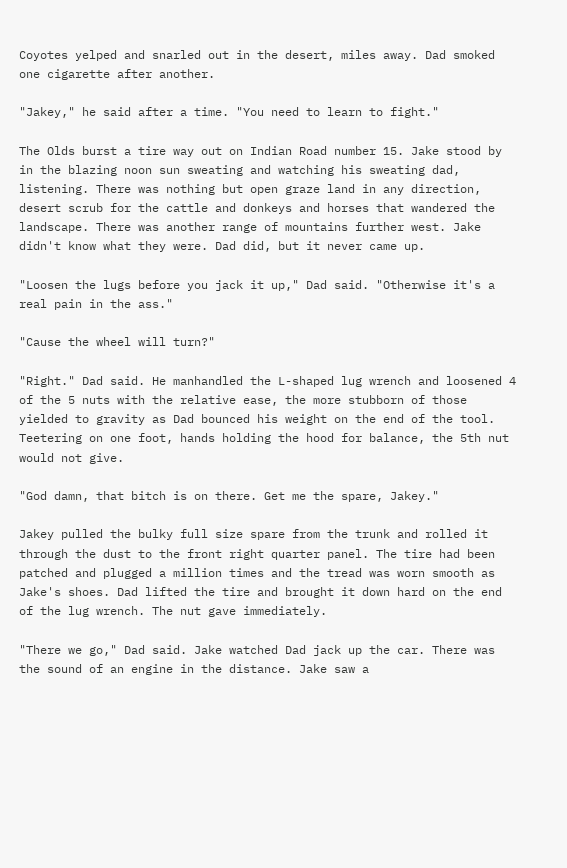Coyotes yelped and snarled out in the desert, miles away. Dad smoked one cigarette after another.

"Jakey," he said after a time. "You need to learn to fight."

The Olds burst a tire way out on Indian Road number 15. Jake stood by in the blazing noon sun sweating and watching his sweating dad, listening. There was nothing but open graze land in any direction, desert scrub for the cattle and donkeys and horses that wandered the landscape. There was another range of mountains further west. Jake didn't know what they were. Dad did, but it never came up.

"Loosen the lugs before you jack it up," Dad said. "Otherwise it's a real pain in the ass."

"Cause the wheel will turn?"

"Right." Dad said. He manhandled the L-shaped lug wrench and loosened 4 of the 5 nuts with the relative ease, the more stubborn of those yielded to gravity as Dad bounced his weight on the end of the tool. Teetering on one foot, hands holding the hood for balance, the 5th nut would not give.

"God damn, that bitch is on there. Get me the spare, Jakey."

Jakey pulled the bulky full size spare from the trunk and rolled it through the dust to the front right quarter panel. The tire had been patched and plugged a million times and the tread was worn smooth as Jake's shoes. Dad lifted the tire and brought it down hard on the end of the lug wrench. The nut gave immediately.

"There we go," Dad said. Jake watched Dad jack up the car. There was the sound of an engine in the distance. Jake saw a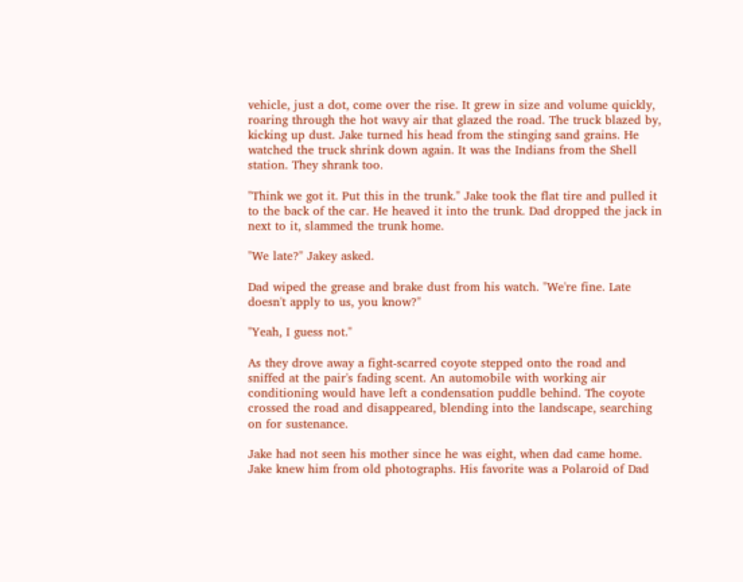vehicle, just a dot, come over the rise. It grew in size and volume quickly, roaring through the hot wavy air that glazed the road. The truck blazed by, kicking up dust. Jake turned his head from the stinging sand grains. He watched the truck shrink down again. It was the Indians from the Shell station. They shrank too.

"Think we got it. Put this in the trunk." Jake took the flat tire and pulled it to the back of the car. He heaved it into the trunk. Dad dropped the jack in next to it, slammed the trunk home.

"We late?" Jakey asked.

Dad wiped the grease and brake dust from his watch. "We're fine. Late doesn't apply to us, you know?"

"Yeah, I guess not."

As they drove away a fight-scarred coyote stepped onto the road and sniffed at the pair's fading scent. An automobile with working air conditioning would have left a condensation puddle behind. The coyote crossed the road and disappeared, blending into the landscape, searching on for sustenance.

Jake had not seen his mother since he was eight, when dad came home. Jake knew him from old photographs. His favorite was a Polaroid of Dad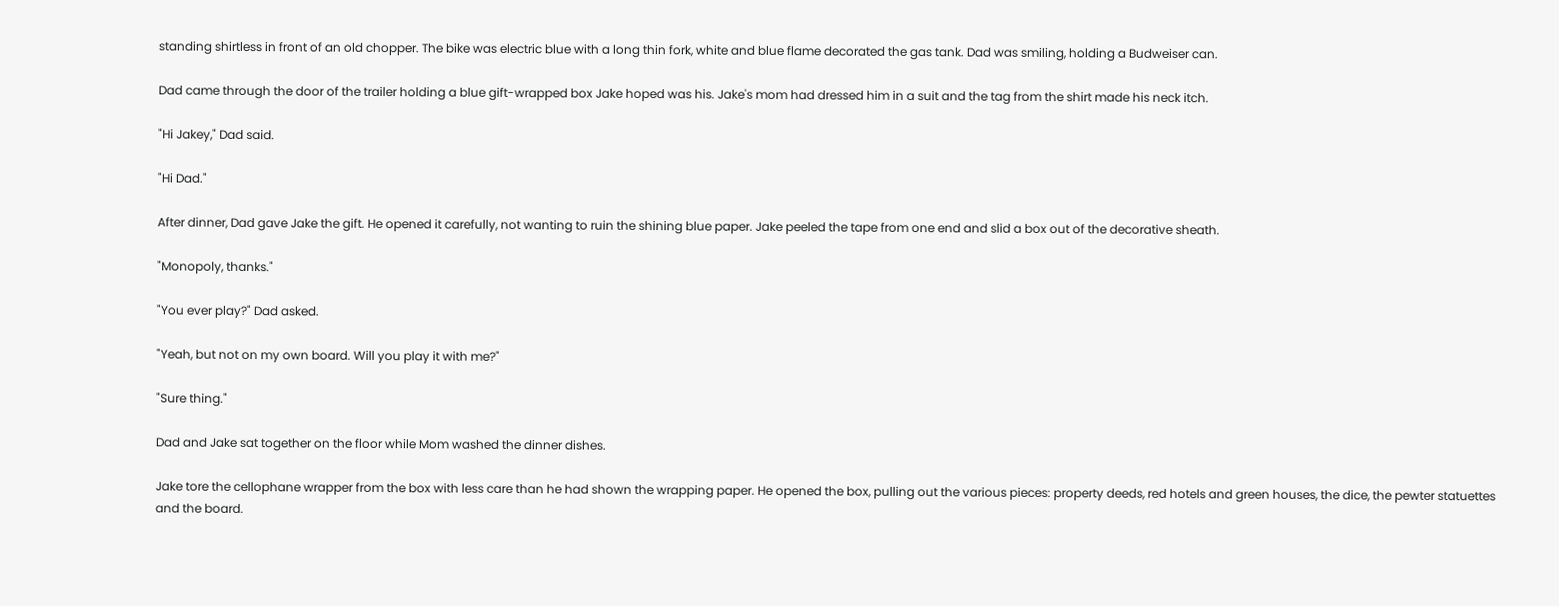standing shirtless in front of an old chopper. The bike was electric blue with a long thin fork, white and blue flame decorated the gas tank. Dad was smiling, holding a Budweiser can.

Dad came through the door of the trailer holding a blue gift-wrapped box Jake hoped was his. Jake's mom had dressed him in a suit and the tag from the shirt made his neck itch.

"Hi Jakey," Dad said.

"Hi Dad."

After dinner, Dad gave Jake the gift. He opened it carefully, not wanting to ruin the shining blue paper. Jake peeled the tape from one end and slid a box out of the decorative sheath.

"Monopoly, thanks."

"You ever play?" Dad asked.

"Yeah, but not on my own board. Will you play it with me?"

"Sure thing."

Dad and Jake sat together on the floor while Mom washed the dinner dishes.

Jake tore the cellophane wrapper from the box with less care than he had shown the wrapping paper. He opened the box, pulling out the various pieces: property deeds, red hotels and green houses, the dice, the pewter statuettes and the board.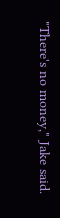"There's no money," Jake said.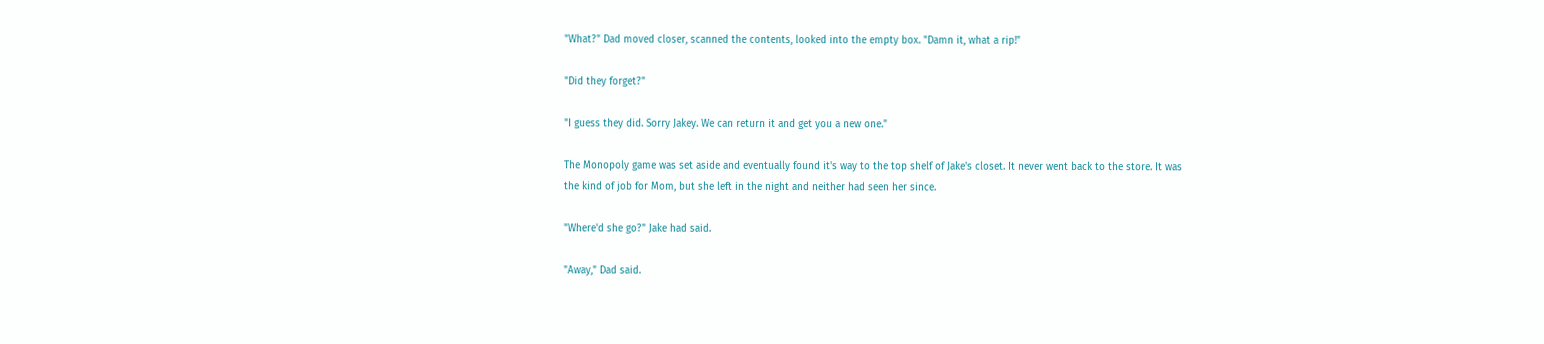"What?" Dad moved closer, scanned the contents, looked into the empty box. "Damn it, what a rip!"

"Did they forget?"

"I guess they did. Sorry Jakey. We can return it and get you a new one."

The Monopoly game was set aside and eventually found it's way to the top shelf of Jake's closet. It never went back to the store. It was the kind of job for Mom, but she left in the night and neither had seen her since.

"Where'd she go?" Jake had said.

"Away," Dad said.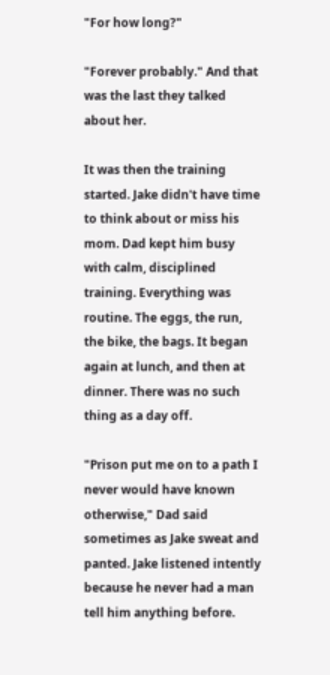"For how long?"

"Forever probably." And that was the last they talked about her.

It was then the training started. Jake didn't have time to think about or miss his mom. Dad kept him busy with calm, disciplined training. Everything was routine. The eggs, the run, the bike, the bags. It began again at lunch, and then at dinner. There was no such thing as a day off.

"Prison put me on to a path I never would have known otherwise," Dad said sometimes as Jake sweat and panted. Jake listened intently because he never had a man tell him anything before.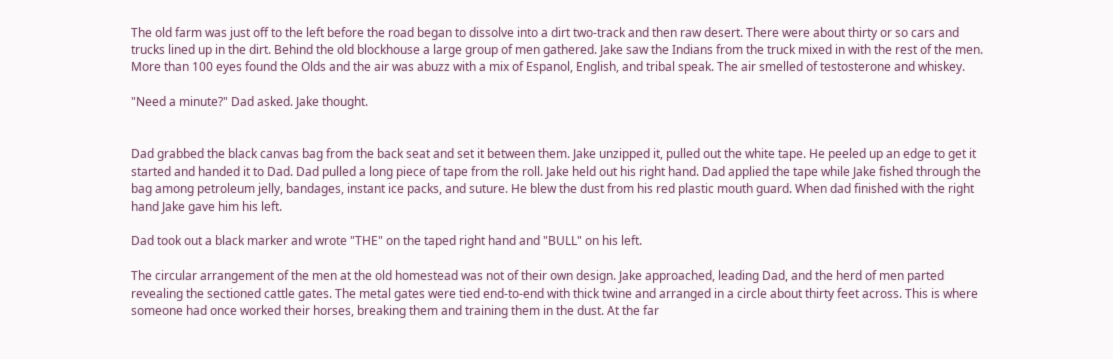The old farm was just off to the left before the road began to dissolve into a dirt two-track and then raw desert. There were about thirty or so cars and trucks lined up in the dirt. Behind the old blockhouse a large group of men gathered. Jake saw the Indians from the truck mixed in with the rest of the men. More than 100 eyes found the Olds and the air was abuzz with a mix of Espanol, English, and tribal speak. The air smelled of testosterone and whiskey.

"Need a minute?" Dad asked. Jake thought.


Dad grabbed the black canvas bag from the back seat and set it between them. Jake unzipped it, pulled out the white tape. He peeled up an edge to get it started and handed it to Dad. Dad pulled a long piece of tape from the roll. Jake held out his right hand. Dad applied the tape while Jake fished through the bag among petroleum jelly, bandages, instant ice packs, and suture. He blew the dust from his red plastic mouth guard. When dad finished with the right hand Jake gave him his left.

Dad took out a black marker and wrote "THE" on the taped right hand and "BULL" on his left.

The circular arrangement of the men at the old homestead was not of their own design. Jake approached, leading Dad, and the herd of men parted revealing the sectioned cattle gates. The metal gates were tied end-to-end with thick twine and arranged in a circle about thirty feet across. This is where someone had once worked their horses, breaking them and training them in the dust. At the far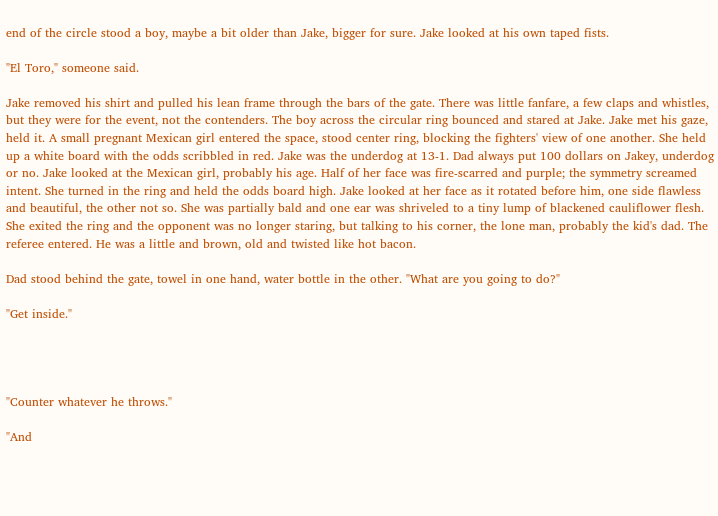end of the circle stood a boy, maybe a bit older than Jake, bigger for sure. Jake looked at his own taped fists.

"El Toro," someone said.

Jake removed his shirt and pulled his lean frame through the bars of the gate. There was little fanfare, a few claps and whistles, but they were for the event, not the contenders. The boy across the circular ring bounced and stared at Jake. Jake met his gaze, held it. A small pregnant Mexican girl entered the space, stood center ring, blocking the fighters' view of one another. She held up a white board with the odds scribbled in red. Jake was the underdog at 13-1. Dad always put 100 dollars on Jakey, underdog or no. Jake looked at the Mexican girl, probably his age. Half of her face was fire-scarred and purple; the symmetry screamed intent. She turned in the ring and held the odds board high. Jake looked at her face as it rotated before him, one side flawless and beautiful, the other not so. She was partially bald and one ear was shriveled to a tiny lump of blackened cauliflower flesh. She exited the ring and the opponent was no longer staring, but talking to his corner, the lone man, probably the kid's dad. The referee entered. He was a little and brown, old and twisted like hot bacon.

Dad stood behind the gate, towel in one hand, water bottle in the other. "What are you going to do?"

"Get inside."




"Counter whatever he throws."

"And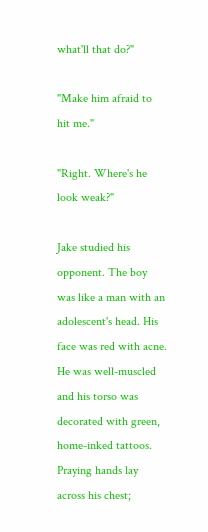what'll that do?"

"Make him afraid to hit me."

"Right. Where's he look weak?"

Jake studied his opponent. The boy was like a man with an adolescent's head. His face was red with acne. He was well-muscled and his torso was decorated with green, home-inked tattoos. Praying hands lay across his chest;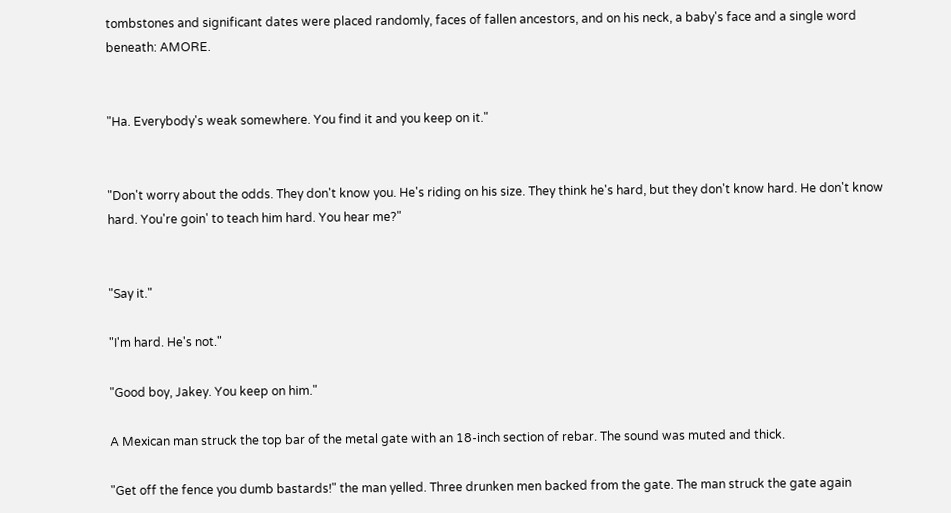tombstones and significant dates were placed randomly, faces of fallen ancestors, and on his neck, a baby's face and a single word beneath: AMORE.


"Ha. Everybody's weak somewhere. You find it and you keep on it."


"Don't worry about the odds. They don't know you. He's riding on his size. They think he's hard, but they don't know hard. He don't know hard. You're goin' to teach him hard. You hear me?"


"Say it."

"I'm hard. He's not."

"Good boy, Jakey. You keep on him."

A Mexican man struck the top bar of the metal gate with an 18-inch section of rebar. The sound was muted and thick.

"Get off the fence you dumb bastards!" the man yelled. Three drunken men backed from the gate. The man struck the gate again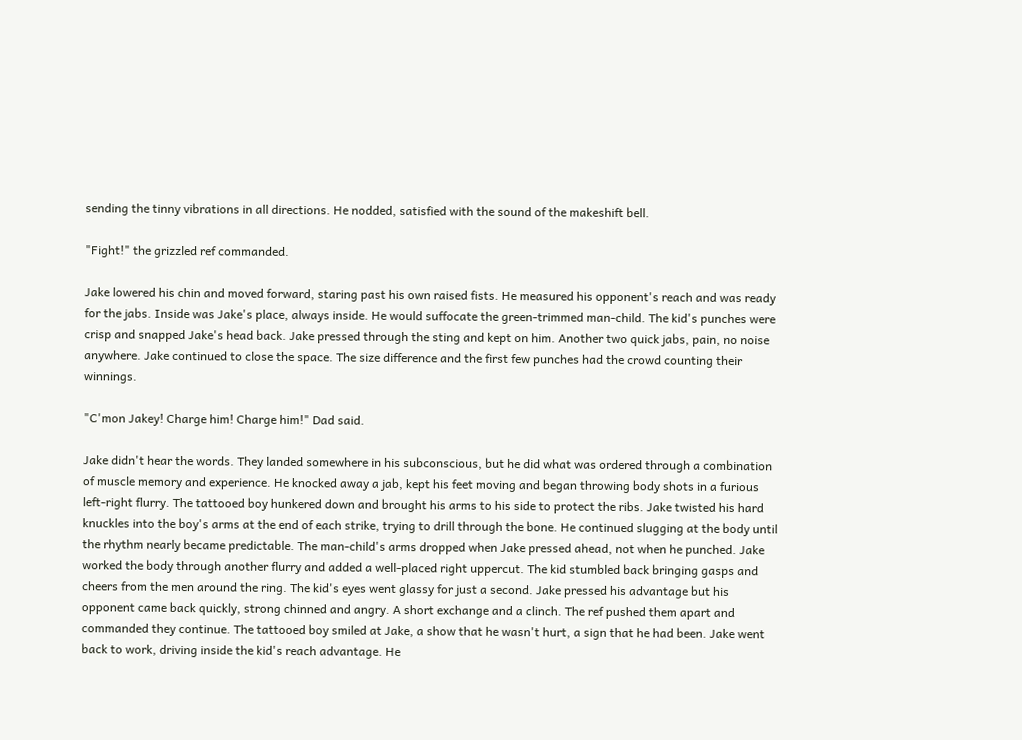sending the tinny vibrations in all directions. He nodded, satisfied with the sound of the makeshift bell.

"Fight!" the grizzled ref commanded.

Jake lowered his chin and moved forward, staring past his own raised fists. He measured his opponent's reach and was ready for the jabs. Inside was Jake's place, always inside. He would suffocate the green-trimmed man-child. The kid's punches were crisp and snapped Jake's head back. Jake pressed through the sting and kept on him. Another two quick jabs, pain, no noise anywhere. Jake continued to close the space. The size difference and the first few punches had the crowd counting their winnings.

"C'mon Jakey! Charge him! Charge him!" Dad said.

Jake didn't hear the words. They landed somewhere in his subconscious, but he did what was ordered through a combination of muscle memory and experience. He knocked away a jab, kept his feet moving and began throwing body shots in a furious left-right flurry. The tattooed boy hunkered down and brought his arms to his side to protect the ribs. Jake twisted his hard knuckles into the boy's arms at the end of each strike, trying to drill through the bone. He continued slugging at the body until the rhythm nearly became predictable. The man-child's arms dropped when Jake pressed ahead, not when he punched. Jake worked the body through another flurry and added a well-placed right uppercut. The kid stumbled back bringing gasps and cheers from the men around the ring. The kid's eyes went glassy for just a second. Jake pressed his advantage but his opponent came back quickly, strong chinned and angry. A short exchange and a clinch. The ref pushed them apart and commanded they continue. The tattooed boy smiled at Jake, a show that he wasn't hurt, a sign that he had been. Jake went back to work, driving inside the kid's reach advantage. He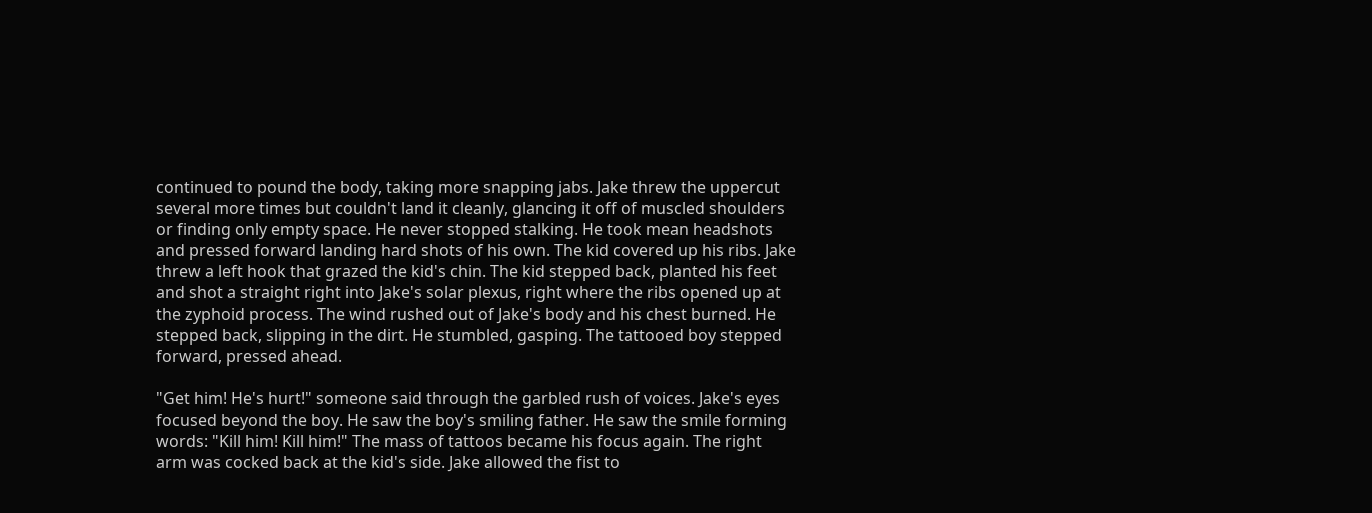continued to pound the body, taking more snapping jabs. Jake threw the uppercut several more times but couldn't land it cleanly, glancing it off of muscled shoulders or finding only empty space. He never stopped stalking. He took mean headshots and pressed forward landing hard shots of his own. The kid covered up his ribs. Jake threw a left hook that grazed the kid's chin. The kid stepped back, planted his feet and shot a straight right into Jake's solar plexus, right where the ribs opened up at the zyphoid process. The wind rushed out of Jake's body and his chest burned. He stepped back, slipping in the dirt. He stumbled, gasping. The tattooed boy stepped forward, pressed ahead.

"Get him! He's hurt!" someone said through the garbled rush of voices. Jake's eyes focused beyond the boy. He saw the boy's smiling father. He saw the smile forming words: "Kill him! Kill him!" The mass of tattoos became his focus again. The right arm was cocked back at the kid's side. Jake allowed the fist to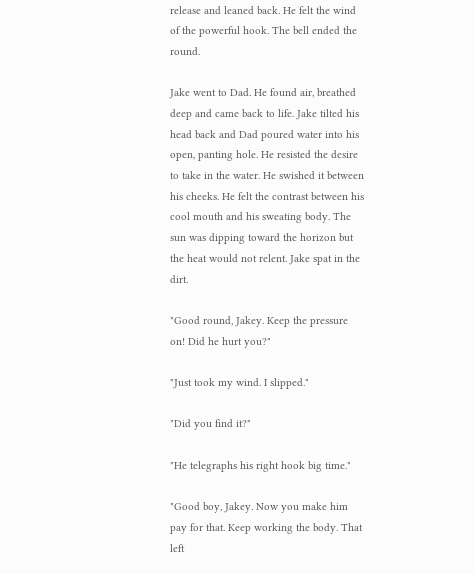release and leaned back. He felt the wind of the powerful hook. The bell ended the round.

Jake went to Dad. He found air, breathed deep and came back to life. Jake tilted his head back and Dad poured water into his open, panting hole. He resisted the desire to take in the water. He swished it between his cheeks. He felt the contrast between his cool mouth and his sweating body. The sun was dipping toward the horizon but the heat would not relent. Jake spat in the dirt.

"Good round, Jakey. Keep the pressure on! Did he hurt you?"

"Just took my wind. I slipped."

"Did you find it?"

"He telegraphs his right hook big time."

"Good boy, Jakey. Now you make him pay for that. Keep working the body. That left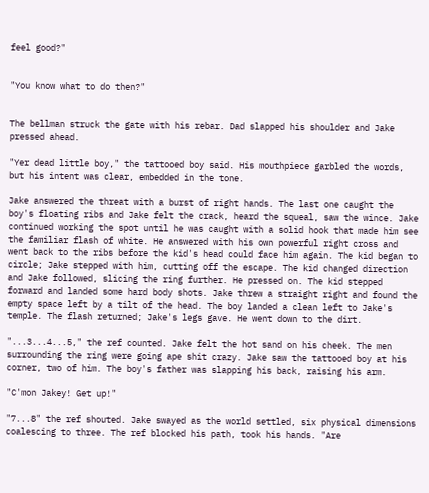feel good?"


"You know what to do then?"


The bellman struck the gate with his rebar. Dad slapped his shoulder and Jake pressed ahead.

"Yer dead little boy," the tattooed boy said. His mouthpiece garbled the words, but his intent was clear, embedded in the tone.

Jake answered the threat with a burst of right hands. The last one caught the boy's floating ribs and Jake felt the crack, heard the squeal, saw the wince. Jake continued working the spot until he was caught with a solid hook that made him see the familiar flash of white. He answered with his own powerful right cross and went back to the ribs before the kid's head could face him again. The kid began to circle; Jake stepped with him, cutting off the escape. The kid changed direction and Jake followed, slicing the ring further. He pressed on. The kid stepped forward and landed some hard body shots. Jake threw a straight right and found the empty space left by a tilt of the head. The boy landed a clean left to Jake's temple. The flash returned; Jake's legs gave. He went down to the dirt.

"...3...4...5," the ref counted. Jake felt the hot sand on his cheek. The men surrounding the ring were going ape shit crazy. Jake saw the tattooed boy at his corner, two of him. The boy's father was slapping his back, raising his arm.

"C'mon Jakey! Get up!"

"7...8" the ref shouted. Jake swayed as the world settled, six physical dimensions coalescing to three. The ref blocked his path, took his hands. "Are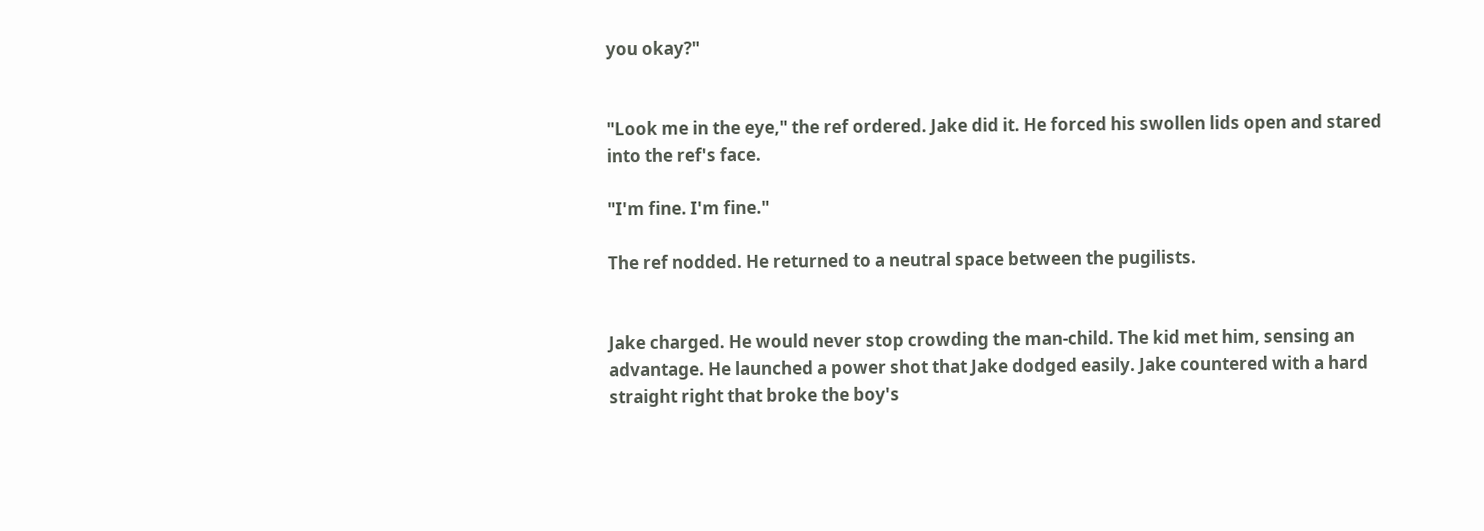you okay?"


"Look me in the eye," the ref ordered. Jake did it. He forced his swollen lids open and stared into the ref's face.

"I'm fine. I'm fine."

The ref nodded. He returned to a neutral space between the pugilists.


Jake charged. He would never stop crowding the man-child. The kid met him, sensing an advantage. He launched a power shot that Jake dodged easily. Jake countered with a hard straight right that broke the boy's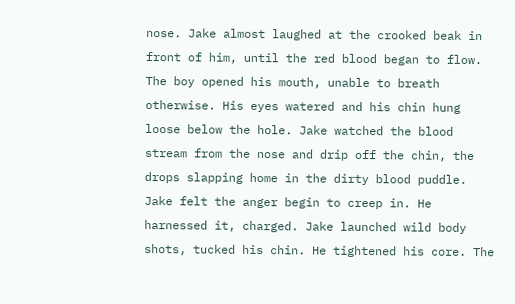nose. Jake almost laughed at the crooked beak in front of him, until the red blood began to flow. The boy opened his mouth, unable to breath otherwise. His eyes watered and his chin hung loose below the hole. Jake watched the blood stream from the nose and drip off the chin, the drops slapping home in the dirty blood puddle. Jake felt the anger begin to creep in. He harnessed it, charged. Jake launched wild body shots, tucked his chin. He tightened his core. The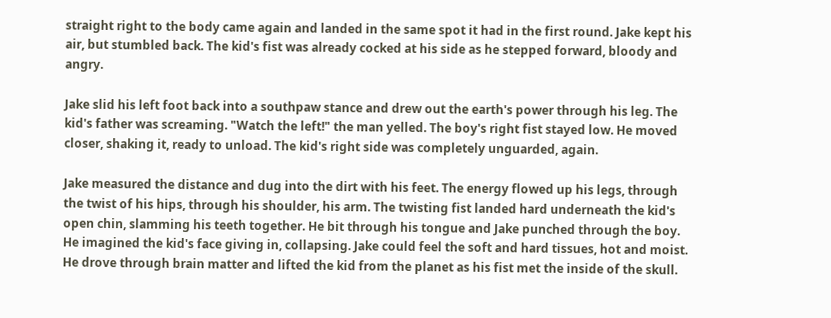straight right to the body came again and landed in the same spot it had in the first round. Jake kept his air, but stumbled back. The kid's fist was already cocked at his side as he stepped forward, bloody and angry.

Jake slid his left foot back into a southpaw stance and drew out the earth's power through his leg. The kid's father was screaming. "Watch the left!" the man yelled. The boy's right fist stayed low. He moved closer, shaking it, ready to unload. The kid's right side was completely unguarded, again.

Jake measured the distance and dug into the dirt with his feet. The energy flowed up his legs, through the twist of his hips, through his shoulder, his arm. The twisting fist landed hard underneath the kid's open chin, slamming his teeth together. He bit through his tongue and Jake punched through the boy. He imagined the kid's face giving in, collapsing. Jake could feel the soft and hard tissues, hot and moist. He drove through brain matter and lifted the kid from the planet as his fist met the inside of the skull.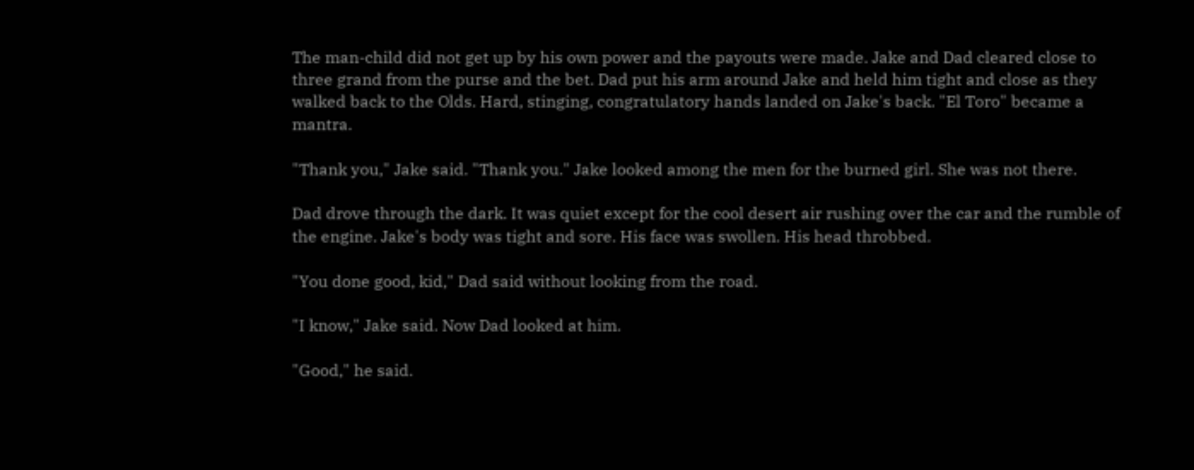The man-child did not get up by his own power and the payouts were made. Jake and Dad cleared close to three grand from the purse and the bet. Dad put his arm around Jake and held him tight and close as they walked back to the Olds. Hard, stinging, congratulatory hands landed on Jake's back. "El Toro" became a mantra.

"Thank you," Jake said. "Thank you." Jake looked among the men for the burned girl. She was not there.

Dad drove through the dark. It was quiet except for the cool desert air rushing over the car and the rumble of the engine. Jake's body was tight and sore. His face was swollen. His head throbbed.

"You done good, kid," Dad said without looking from the road.

"I know," Jake said. Now Dad looked at him.

"Good," he said.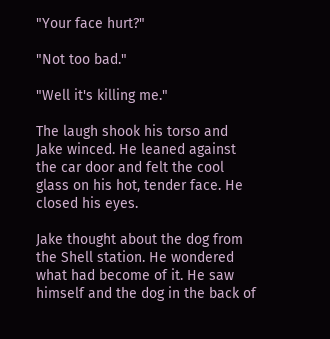"Your face hurt?"

"Not too bad."

"Well it's killing me."

The laugh shook his torso and Jake winced. He leaned against the car door and felt the cool glass on his hot, tender face. He closed his eyes.

Jake thought about the dog from the Shell station. He wondered what had become of it. He saw himself and the dog in the back of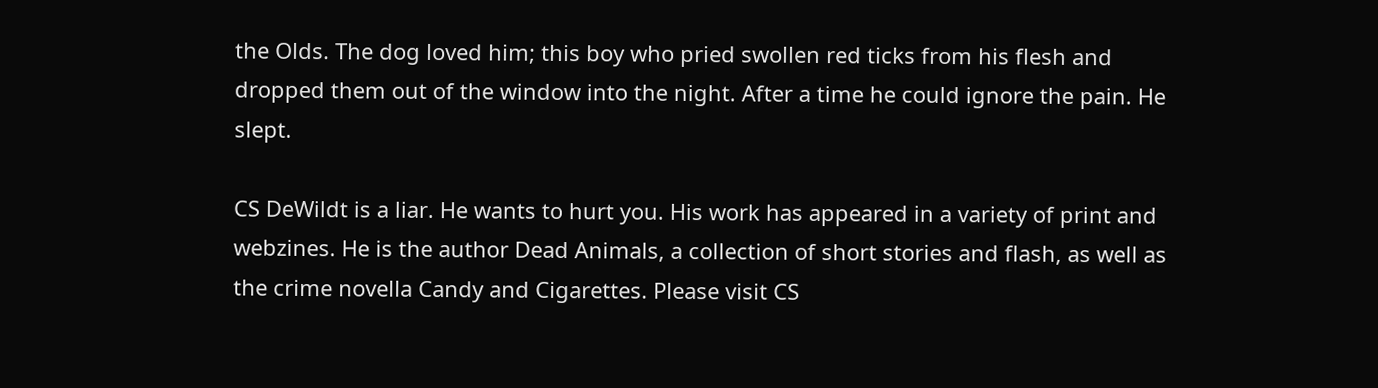the Olds. The dog loved him; this boy who pried swollen red ticks from his flesh and dropped them out of the window into the night. After a time he could ignore the pain. He slept.

CS DeWildt is a liar. He wants to hurt you. His work has appeared in a variety of print and webzines. He is the author Dead Animals, a collection of short stories and flash, as well as the crime novella Candy and Cigarettes. Please visit CS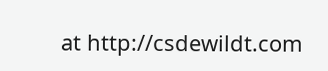at http://csdewildt.com